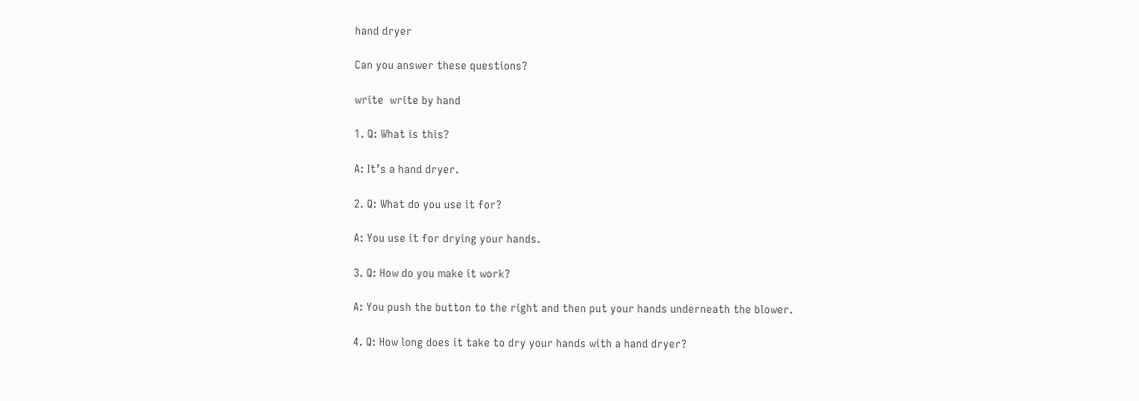hand dryer

Can you answer these questions?

write  write by hand

1. Q: What is this?

A: It’s a hand dryer.

2. Q: What do you use it for?

A: You use it for drying your hands.

3. Q: How do you make it work?

A: You push the button to the right and then put your hands underneath the blower.

4. Q: How long does it take to dry your hands with a hand dryer?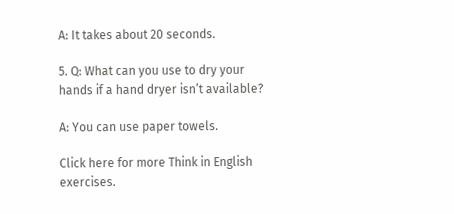A: It takes about 20 seconds.

5. Q: What can you use to dry your hands if a hand dryer isn’t available?

A: You can use paper towels.

Click here for more Think in English exercises.